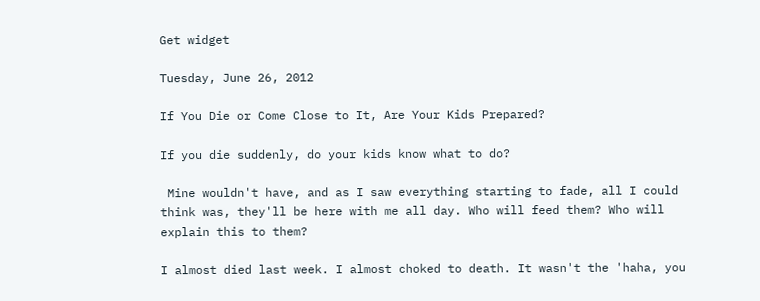Get widget

Tuesday, June 26, 2012

If You Die or Come Close to It, Are Your Kids Prepared?

If you die suddenly, do your kids know what to do?

 Mine wouldn't have, and as I saw everything starting to fade, all I could think was, they'll be here with me all day. Who will feed them? Who will explain this to them?

I almost died last week. I almost choked to death. It wasn't the 'haha, you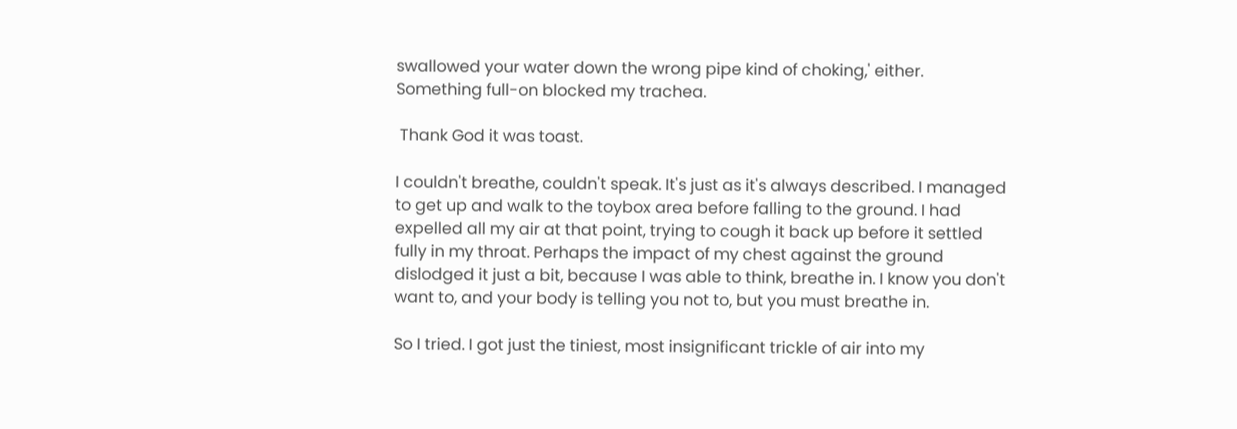swallowed your water down the wrong pipe kind of choking,' either. Something full-on blocked my trachea.

 Thank God it was toast.

I couldn't breathe, couldn't speak. It's just as it's always described. I managed to get up and walk to the toybox area before falling to the ground. I had expelled all my air at that point, trying to cough it back up before it settled fully in my throat. Perhaps the impact of my chest against the ground dislodged it just a bit, because I was able to think, breathe in. I know you don't want to, and your body is telling you not to, but you must breathe in.

So I tried. I got just the tiniest, most insignificant trickle of air into my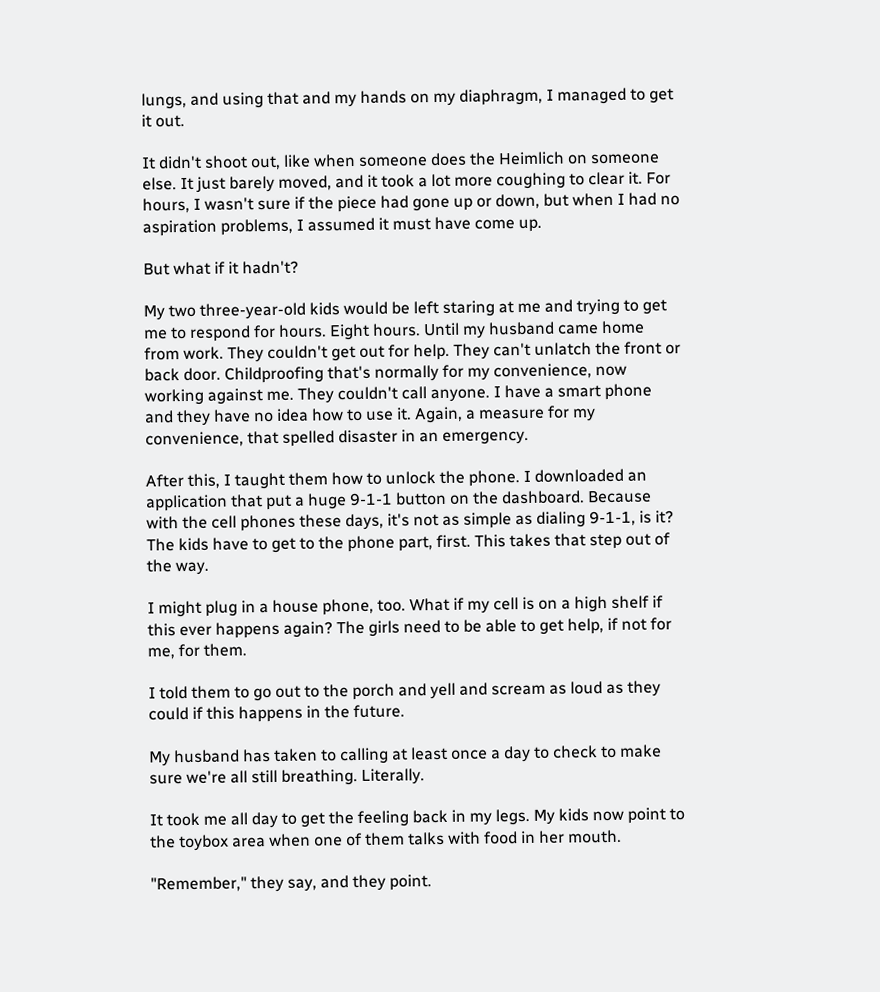lungs, and using that and my hands on my diaphragm, I managed to get it out.

It didn't shoot out, like when someone does the Heimlich on someone else. It just barely moved, and it took a lot more coughing to clear it. For hours, I wasn't sure if the piece had gone up or down, but when I had no aspiration problems, I assumed it must have come up.

But what if it hadn't?

My two three-year-old kids would be left staring at me and trying to get me to respond for hours. Eight hours. Until my husband came home from work. They couldn't get out for help. They can't unlatch the front or back door. Childproofing that's normally for my convenience, now working against me. They couldn't call anyone. I have a smart phone and they have no idea how to use it. Again, a measure for my convenience, that spelled disaster in an emergency.

After this, I taught them how to unlock the phone. I downloaded an application that put a huge 9-1-1 button on the dashboard. Because with the cell phones these days, it's not as simple as dialing 9-1-1, is it? The kids have to get to the phone part, first. This takes that step out of the way.

I might plug in a house phone, too. What if my cell is on a high shelf if this ever happens again? The girls need to be able to get help, if not for me, for them.

I told them to go out to the porch and yell and scream as loud as they could if this happens in the future.

My husband has taken to calling at least once a day to check to make sure we're all still breathing. Literally.

It took me all day to get the feeling back in my legs. My kids now point to the toybox area when one of them talks with food in her mouth.

"Remember," they say, and they point.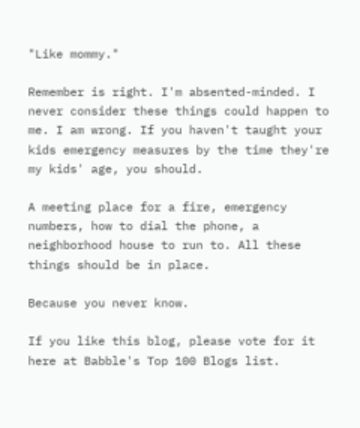"Like mommy."

Remember is right. I'm absented-minded. I never consider these things could happen to me. I am wrong. If you haven't taught your kids emergency measures by the time they're my kids' age, you should.

A meeting place for a fire, emergency numbers, how to dial the phone, a neighborhood house to run to. All these things should be in place.

Because you never know.

If you like this blog, please vote for it here at Babble's Top 100 Blogs list.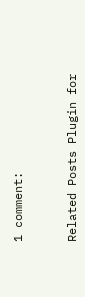1 comment:


Related Posts Plugin for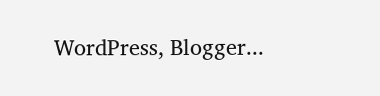WordPress, Blogger...